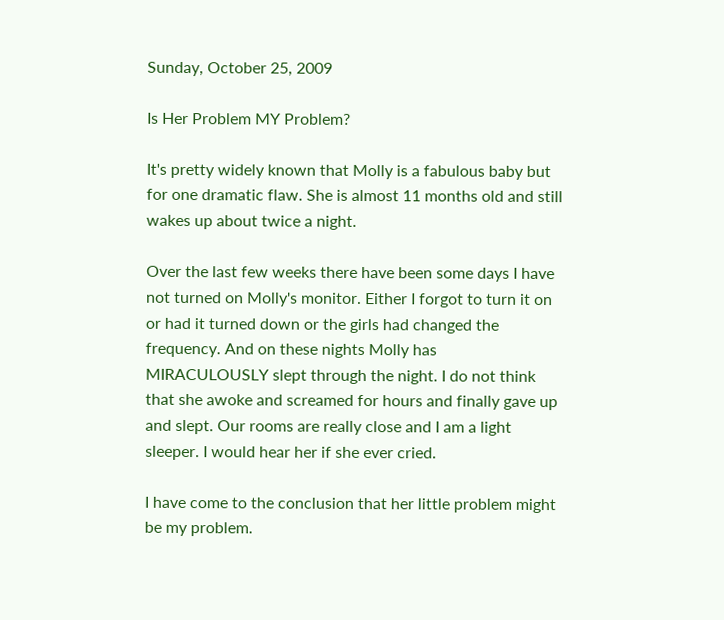Sunday, October 25, 2009

Is Her Problem MY Problem?

It's pretty widely known that Molly is a fabulous baby but for one dramatic flaw. She is almost 11 months old and still wakes up about twice a night.

Over the last few weeks there have been some days I have not turned on Molly's monitor. Either I forgot to turn it on or had it turned down or the girls had changed the frequency. And on these nights Molly has MIRACULOUSLY slept through the night. I do not think that she awoke and screamed for hours and finally gave up and slept. Our rooms are really close and I am a light sleeper. I would hear her if she ever cried.

I have come to the conclusion that her little problem might be my problem.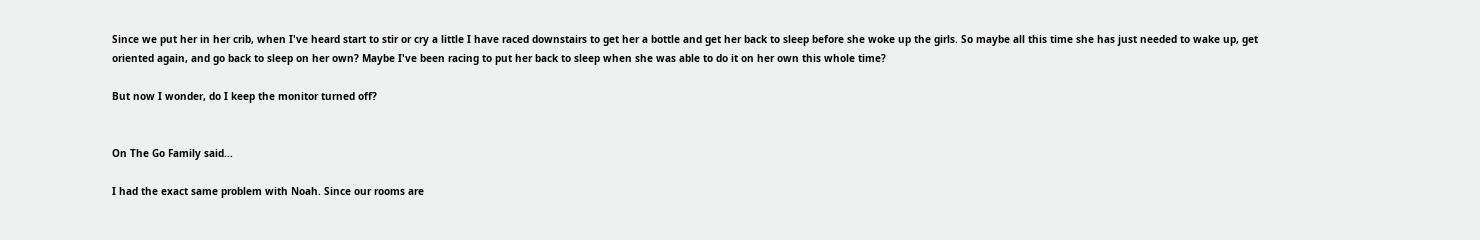Since we put her in her crib, when I've heard start to stir or cry a little I have raced downstairs to get her a bottle and get her back to sleep before she woke up the girls. So maybe all this time she has just needed to wake up, get oriented again, and go back to sleep on her own? Maybe I've been racing to put her back to sleep when she was able to do it on her own this whole time?

But now I wonder, do I keep the monitor turned off?


On The Go Family said...

I had the exact same problem with Noah. Since our rooms are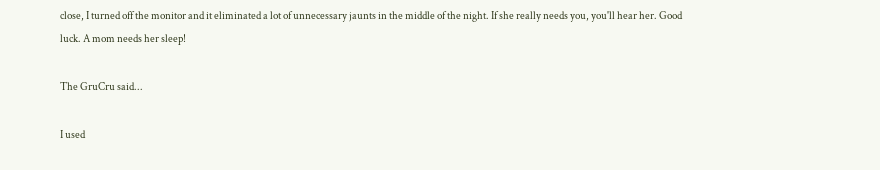close, I turned off the monitor and it eliminated a lot of unnecessary jaunts in the middle of the night. If she really needs you, you'll hear her. Good luck. A mom needs her sleep!

The GruCru said...

I used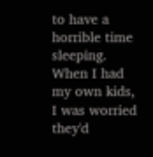to have a horrible time sleeping. When I had my own kids, I was worried they'd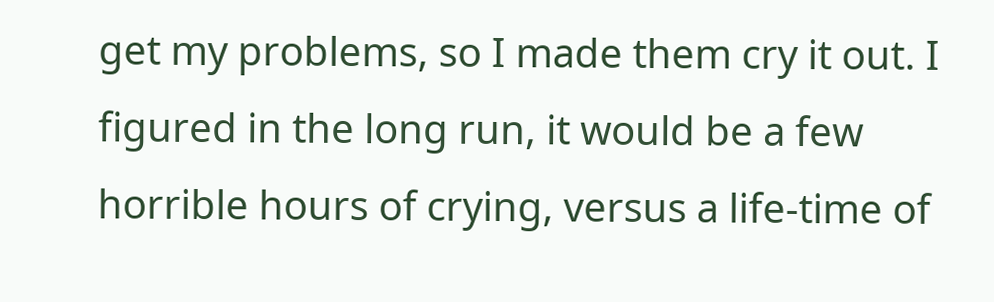get my problems, so I made them cry it out. I figured in the long run, it would be a few horrible hours of crying, versus a life-time of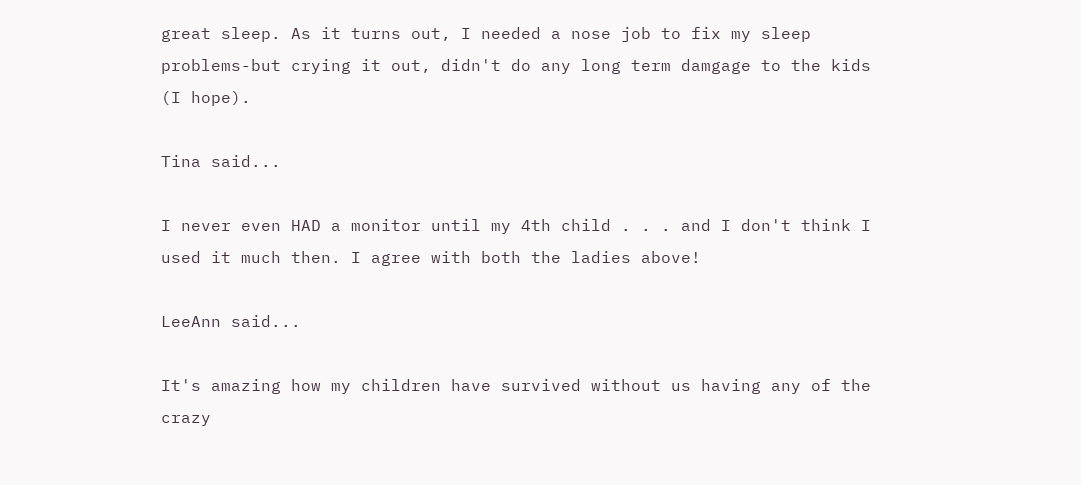great sleep. As it turns out, I needed a nose job to fix my sleep problems-but crying it out, didn't do any long term damgage to the kids (I hope).

Tina said...

I never even HAD a monitor until my 4th child . . . and I don't think I used it much then. I agree with both the ladies above!

LeeAnn said...

It's amazing how my children have survived without us having any of the crazy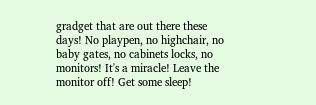gradget that are out there these days! No playpen, no highchair, no baby gates, no cabinets locks, no monitors! It's a miracle! Leave the monitor off! Get some sleep!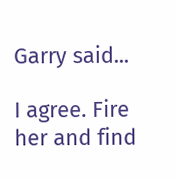Garry said...

I agree. Fire her and find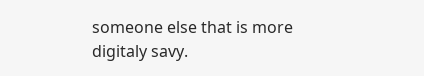someone else that is more digitaly savy.